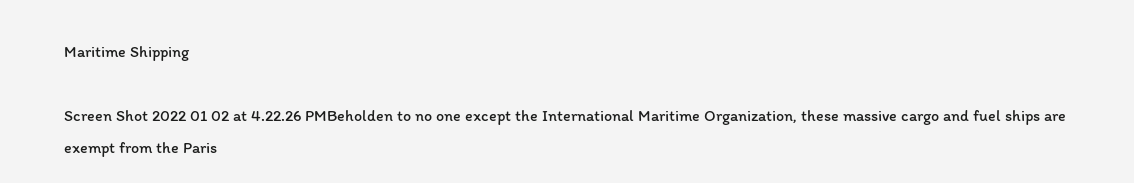Maritime Shipping

Screen Shot 2022 01 02 at 4.22.26 PMBeholden to no one except the International Maritime Organization, these massive cargo and fuel ships are exempt from the Paris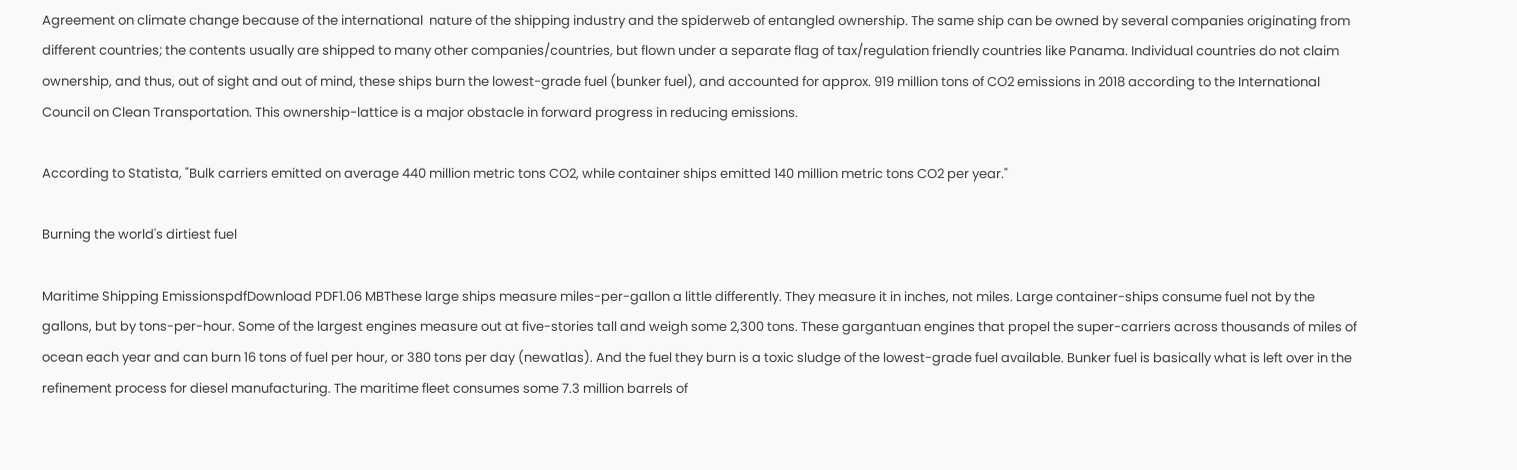Agreement on climate change because of the international  nature of the shipping industry and the spiderweb of entangled ownership. The same ship can be owned by several companies originating from different countries; the contents usually are shipped to many other companies/countries, but flown under a separate flag of tax/regulation friendly countries like Panama. Individual countries do not claim ownership, and thus, out of sight and out of mind, these ships burn the lowest-grade fuel (bunker fuel), and accounted for approx. 919 million tons of CO2 emissions in 2018 according to the International Council on Clean Transportation. This ownership-lattice is a major obstacle in forward progress in reducing emissions.

According to Statista, "Bulk carriers emitted on average 440 million metric tons CO2, while container ships emitted 140 million metric tons CO2 per year."

Burning the world's dirtiest fuel

Maritime Shipping EmissionspdfDownload PDF1.06 MBThese large ships measure miles-per-gallon a little differently. They measure it in inches, not miles. Large container-ships consume fuel not by the gallons, but by tons-per-hour. Some of the largest engines measure out at five-stories tall and weigh some 2,300 tons. These gargantuan engines that propel the super-carriers across thousands of miles of ocean each year and can burn 16 tons of fuel per hour, or 380 tons per day (newatlas). And the fuel they burn is a toxic sludge of the lowest-grade fuel available. Bunker fuel is basically what is left over in the refinement process for diesel manufacturing. The maritime fleet consumes some 7.3 million barrels of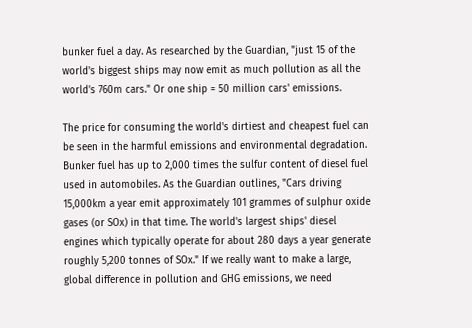bunker fuel a day. As researched by the Guardian, "just 15 of the world's biggest ships may now emit as much pollution as all the world's 760m cars." Or one ship = 50 million cars' emissions.

The price for consuming the world's dirtiest and cheapest fuel can be seen in the harmful emissions and environmental degradation. Bunker fuel has up to 2,000 times the sulfur content of diesel fuel used in automobiles. As the Guardian outlines, "Cars driving 15,000km a year emit approximately 101 grammes of sulphur oxide gases (or SOx) in that time. The world's largest ships' diesel engines which typically operate for about 280 days a year generate roughly 5,200 tonnes of SOx." If we really want to make a large, global difference in pollution and GHG emissions, we need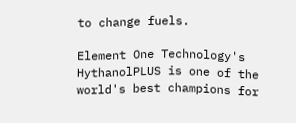to change fuels.

Element One Technology's HythanolPLUS is one of the world's best champions for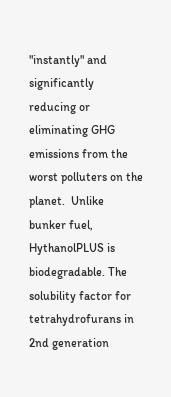"instantly" and significantly reducing or eliminating GHG emissions from the worst polluters on the planet.  Unlike bunker fuel, HythanolPLUS is biodegradable. The solubility factor for tetrahydrofurans in 2nd generation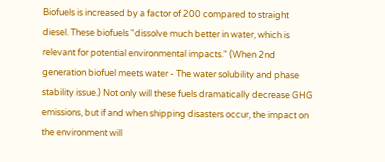Biofuels is increased by a factor of 200 compared to straight diesel. These biofuels "dissolve much better in water, which is relevant for potential environmental impacts." (When 2nd generation biofuel meets water - The water solubility and phase stability issue.) Not only will these fuels dramatically decrease GHG emissions, but if and when shipping disasters occur, the impact on the environment will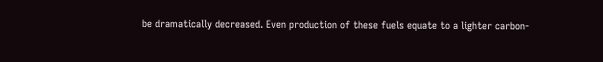be dramatically decreased. Even production of these fuels equate to a lighter carbon-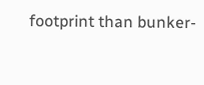footprint than bunker-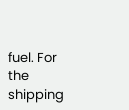fuel. For the shipping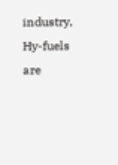industry, Hy-fuels are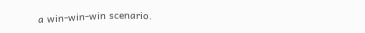a win-win-win scenario.